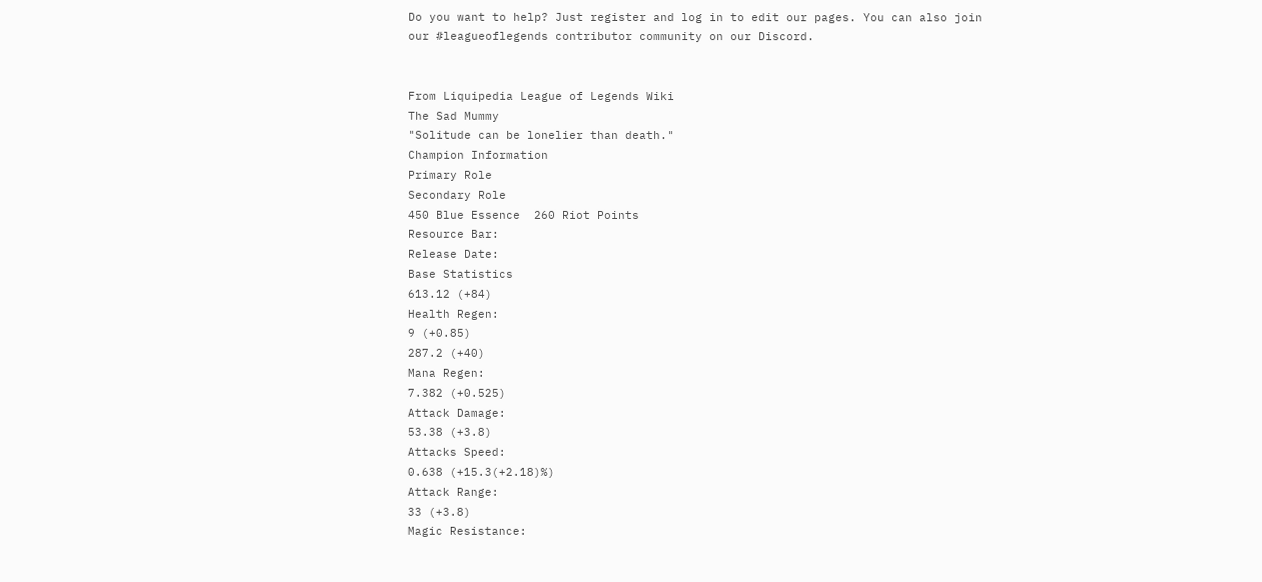Do you want to help? Just register and log in to edit our pages. You can also join our #leagueoflegends contributor community on our Discord.


From Liquipedia League of Legends Wiki
The Sad Mummy
"Solitude can be lonelier than death."
Champion Information
Primary Role
Secondary Role
450 Blue Essence  260 Riot Points
Resource Bar:
Release Date:
Base Statistics
613.12 (+84)
Health Regen:
9 (+0.85)
287.2 (+40)
Mana Regen:
7.382 (+0.525)
Attack Damage:
53.38 (+3.8)
Attacks Speed:
0.638 (+15.3(+2.18)%)
Attack Range:
33 (+3.8)
Magic Resistance: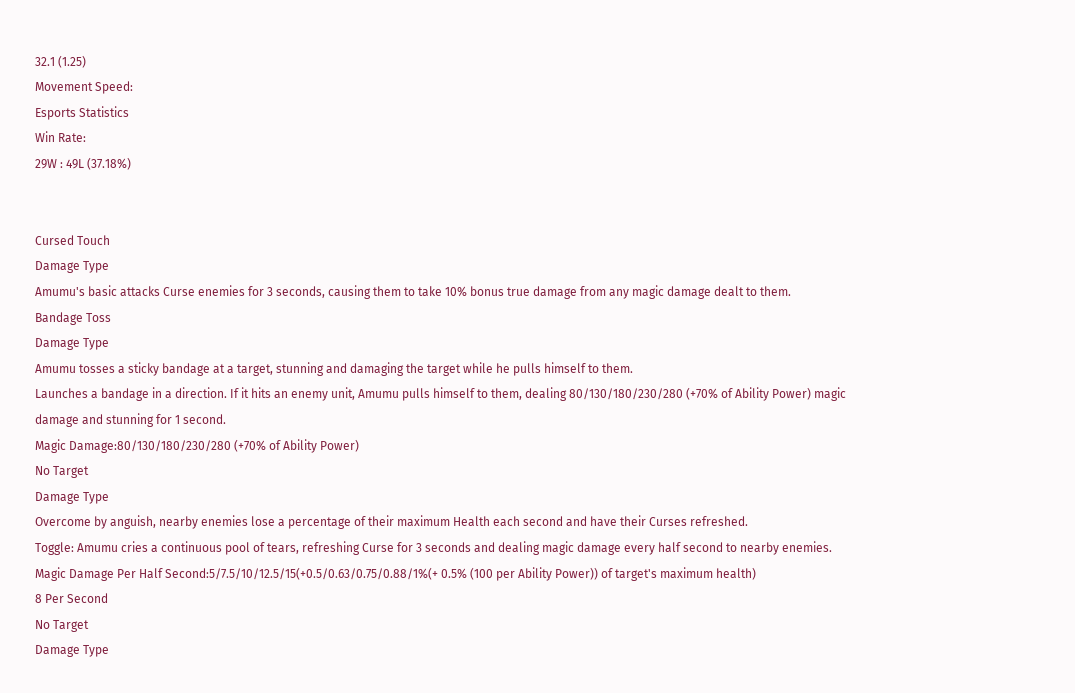32.1 (1.25)
Movement Speed:
Esports Statistics
Win Rate:
29W : 49L (37.18%)


Cursed Touch
Damage Type
Amumu's basic attacks Curse enemies for 3 seconds, causing them to take 10% bonus true damage from any magic damage dealt to them.
Bandage Toss
Damage Type
Amumu tosses a sticky bandage at a target, stunning and damaging the target while he pulls himself to them.
Launches a bandage in a direction. If it hits an enemy unit, Amumu pulls himself to them, dealing 80/130/180/230/280 (+70% of Ability Power) magic damage and stunning for 1 second.
Magic Damage:80/130/180/230/280 (+70% of Ability Power)
No Target
Damage Type
Overcome by anguish, nearby enemies lose a percentage of their maximum Health each second and have their Curses refreshed.
Toggle: Amumu cries a continuous pool of tears, refreshing Curse for 3 seconds and dealing magic damage every half second to nearby enemies.
Magic Damage Per Half Second:5/7.5/10/12.5/15(+0.5/0.63/0.75/0.88/1%(+ 0.5% (100 per Ability Power)) of target's maximum health)
8 Per Second
No Target
Damage Type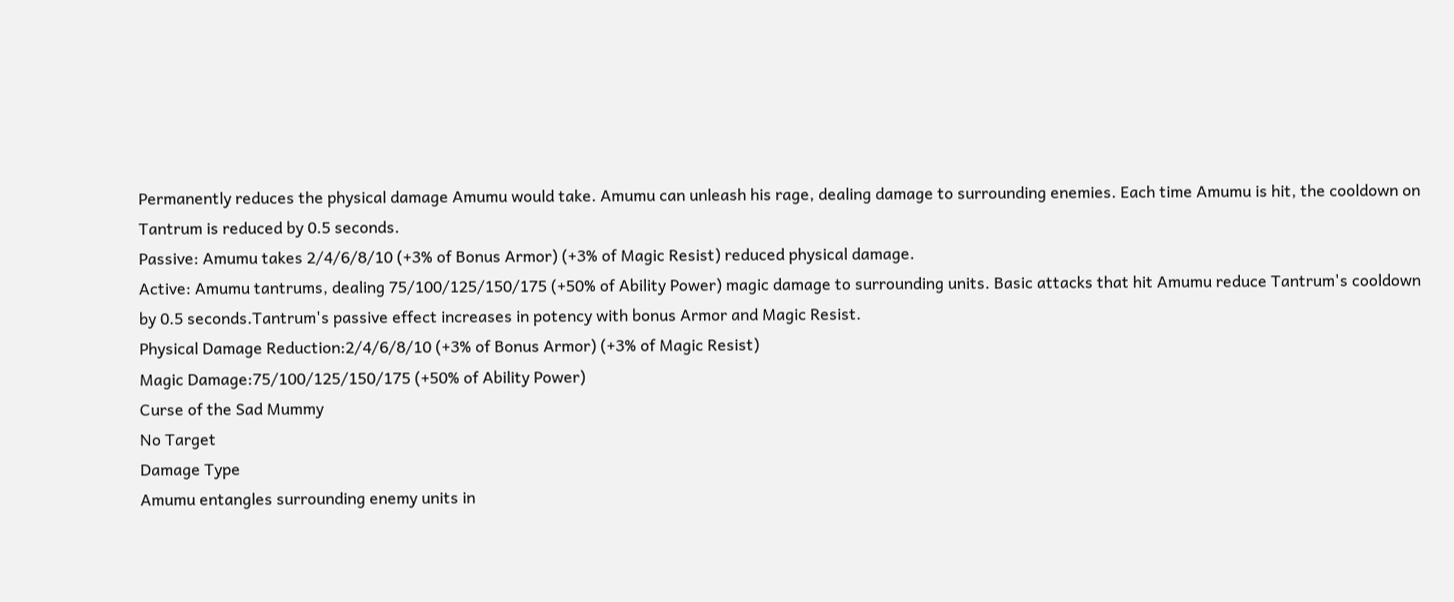Permanently reduces the physical damage Amumu would take. Amumu can unleash his rage, dealing damage to surrounding enemies. Each time Amumu is hit, the cooldown on Tantrum is reduced by 0.5 seconds.
Passive: Amumu takes 2/4/6/8/10 (+3% of Bonus Armor) (+3% of Magic Resist) reduced physical damage.
Active: Amumu tantrums, dealing 75/100/125/150/175 (+50% of Ability Power) magic damage to surrounding units. Basic attacks that hit Amumu reduce Tantrum's cooldown by 0.5 seconds.Tantrum's passive effect increases in potency with bonus Armor and Magic Resist.
Physical Damage Reduction:2/4/6/8/10 (+3% of Bonus Armor) (+3% of Magic Resist)
Magic Damage:75/100/125/150/175 (+50% of Ability Power)
Curse of the Sad Mummy
No Target
Damage Type
Amumu entangles surrounding enemy units in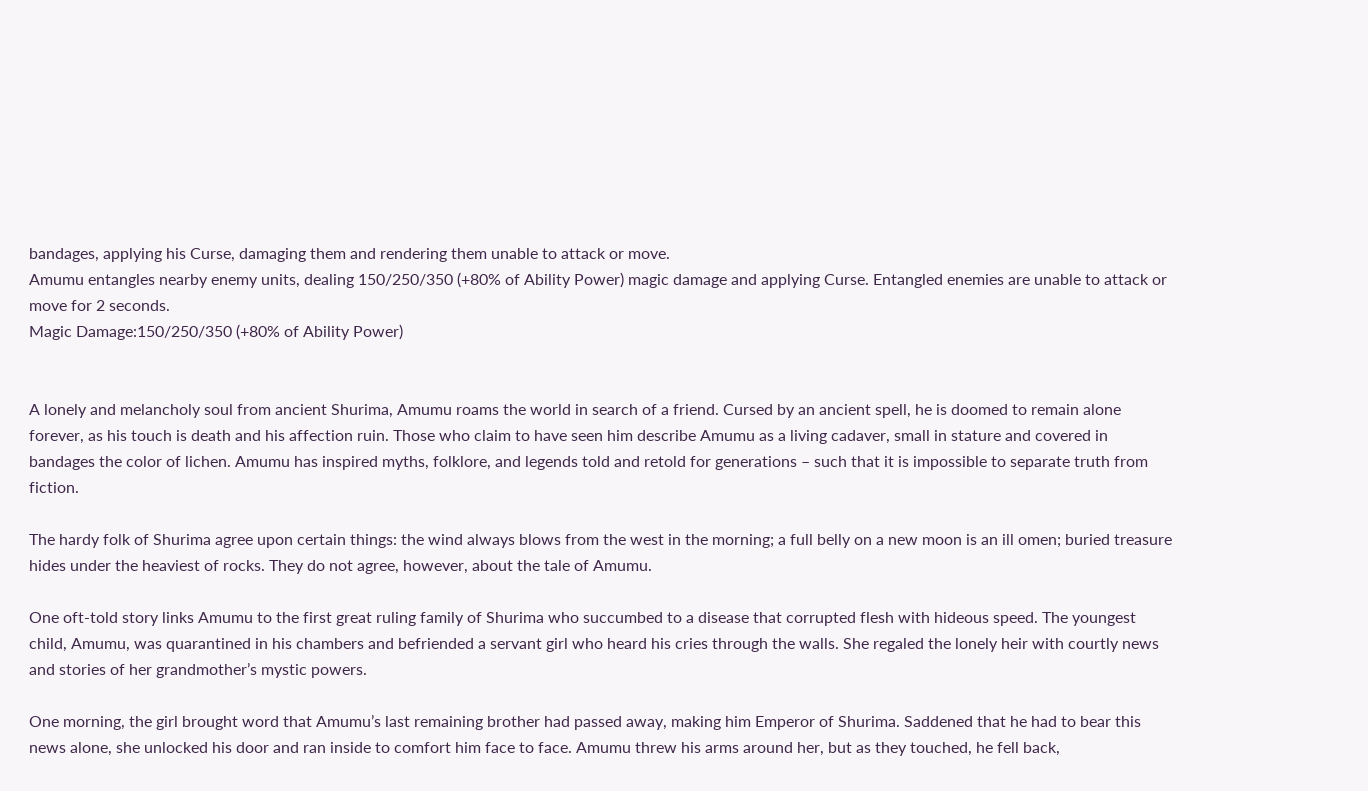bandages, applying his Curse, damaging them and rendering them unable to attack or move.
Amumu entangles nearby enemy units, dealing 150/250/350 (+80% of Ability Power) magic damage and applying Curse. Entangled enemies are unable to attack or move for 2 seconds.
Magic Damage:150/250/350 (+80% of Ability Power)


A lonely and melancholy soul from ancient Shurima, Amumu roams the world in search of a friend. Cursed by an ancient spell, he is doomed to remain alone forever, as his touch is death and his affection ruin. Those who claim to have seen him describe Amumu as a living cadaver, small in stature and covered in bandages the color of lichen. Amumu has inspired myths, folklore, and legends told and retold for generations – such that it is impossible to separate truth from fiction.

The hardy folk of Shurima agree upon certain things: the wind always blows from the west in the morning; a full belly on a new moon is an ill omen; buried treasure hides under the heaviest of rocks. They do not agree, however, about the tale of Amumu.

One oft-told story links Amumu to the first great ruling family of Shurima who succumbed to a disease that corrupted flesh with hideous speed. The youngest child, Amumu, was quarantined in his chambers and befriended a servant girl who heard his cries through the walls. She regaled the lonely heir with courtly news and stories of her grandmother’s mystic powers.

One morning, the girl brought word that Amumu’s last remaining brother had passed away, making him Emperor of Shurima. Saddened that he had to bear this news alone, she unlocked his door and ran inside to comfort him face to face. Amumu threw his arms around her, but as they touched, he fell back,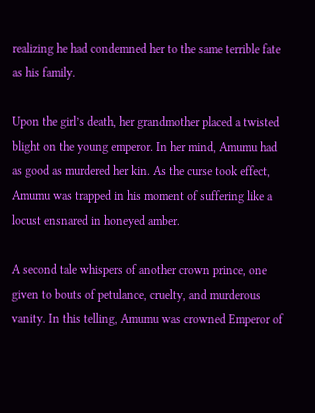realizing he had condemned her to the same terrible fate as his family.

Upon the girl’s death, her grandmother placed a twisted blight on the young emperor. In her mind, Amumu had as good as murdered her kin. As the curse took effect, Amumu was trapped in his moment of suffering like a locust ensnared in honeyed amber.

A second tale whispers of another crown prince, one given to bouts of petulance, cruelty, and murderous vanity. In this telling, Amumu was crowned Emperor of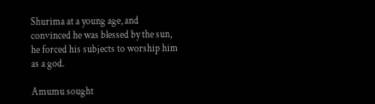Shurima at a young age, and convinced he was blessed by the sun, he forced his subjects to worship him as a god.

Amumu sought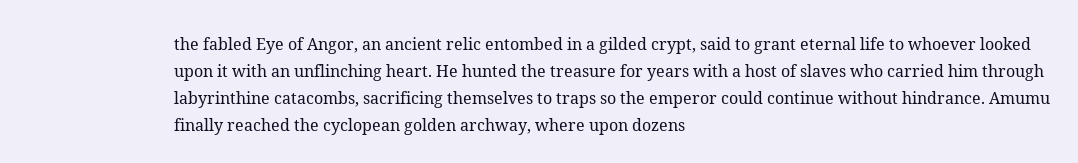the fabled Eye of Angor, an ancient relic entombed in a gilded crypt, said to grant eternal life to whoever looked upon it with an unflinching heart. He hunted the treasure for years with a host of slaves who carried him through labyrinthine catacombs, sacrificing themselves to traps so the emperor could continue without hindrance. Amumu finally reached the cyclopean golden archway, where upon dozens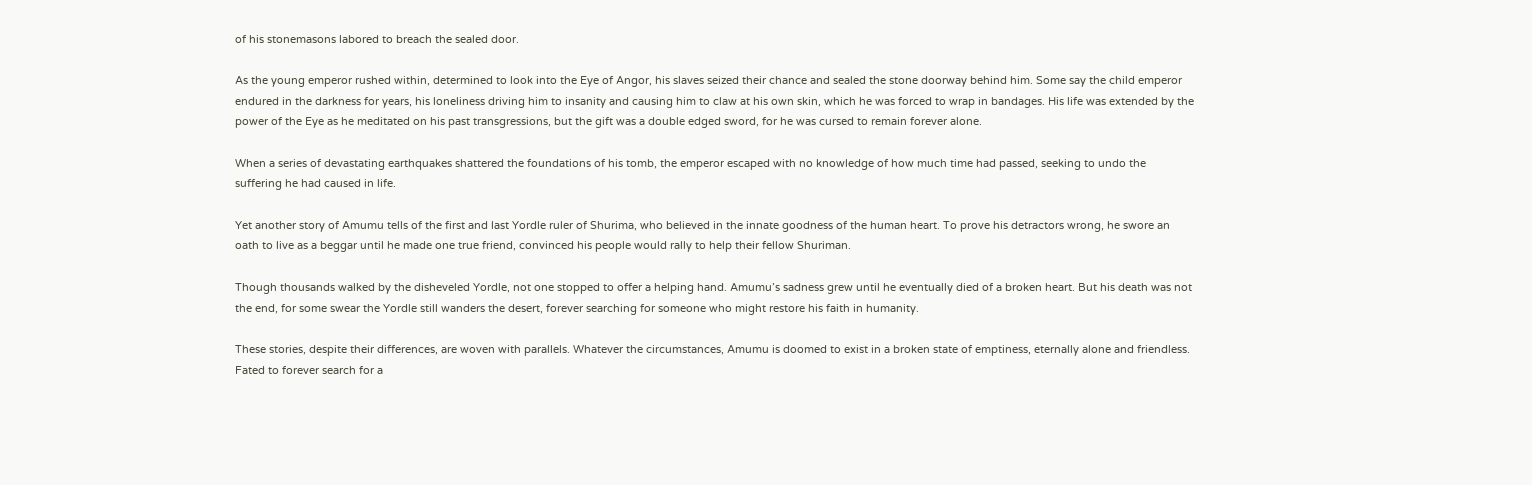of his stonemasons labored to breach the sealed door.

As the young emperor rushed within, determined to look into the Eye of Angor, his slaves seized their chance and sealed the stone doorway behind him. Some say the child emperor endured in the darkness for years, his loneliness driving him to insanity and causing him to claw at his own skin, which he was forced to wrap in bandages. His life was extended by the power of the Eye as he meditated on his past transgressions, but the gift was a double edged sword, for he was cursed to remain forever alone.

When a series of devastating earthquakes shattered the foundations of his tomb, the emperor escaped with no knowledge of how much time had passed, seeking to undo the suffering he had caused in life.

Yet another story of Amumu tells of the first and last Yordle ruler of Shurima, who believed in the innate goodness of the human heart. To prove his detractors wrong, he swore an oath to live as a beggar until he made one true friend, convinced his people would rally to help their fellow Shuriman.

Though thousands walked by the disheveled Yordle, not one stopped to offer a helping hand. Amumu’s sadness grew until he eventually died of a broken heart. But his death was not the end, for some swear the Yordle still wanders the desert, forever searching for someone who might restore his faith in humanity.

These stories, despite their differences, are woven with parallels. Whatever the circumstances, Amumu is doomed to exist in a broken state of emptiness, eternally alone and friendless. Fated to forever search for a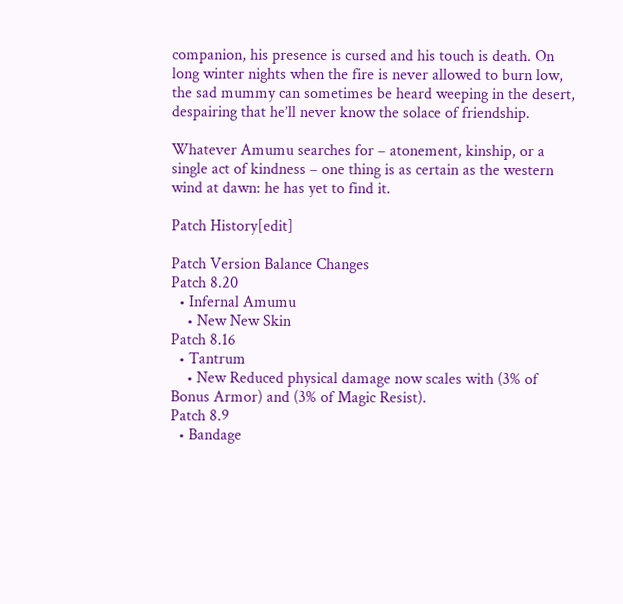companion, his presence is cursed and his touch is death. On long winter nights when the fire is never allowed to burn low, the sad mummy can sometimes be heard weeping in the desert, despairing that he’ll never know the solace of friendship.

Whatever Amumu searches for – atonement, kinship, or a single act of kindness – one thing is as certain as the western wind at dawn: he has yet to find it.

Patch History[edit]

Patch Version Balance Changes
Patch 8.20
  • Infernal Amumu
    • New New Skin
Patch 8.16
  • Tantrum
    • New Reduced physical damage now scales with (3% of Bonus Armor) and (3% of Magic Resist).
Patch 8.9
  • Bandage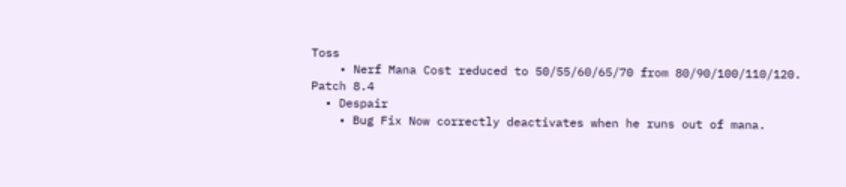Toss
    • Nerf Mana Cost reduced to 50/55/60/65/70 from 80/90/100/110/120.
Patch 8.4
  • Despair
    • Bug Fix Now correctly deactivates when he runs out of mana.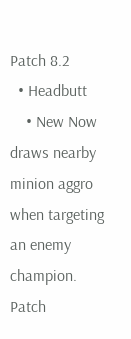Patch 8.2
  • Headbutt
    • New Now draws nearby minion aggro when targeting an enemy champion.
Patch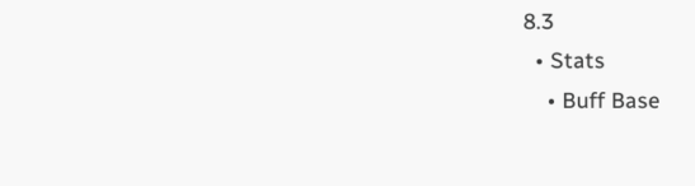8.3
  • Stats
    • Buff Base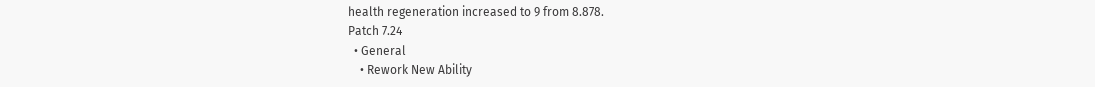health regeneration increased to 9 from 8.878.
Patch 7.24
  • General
    • Rework New Ability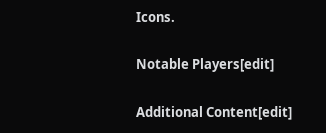Icons.

Notable Players[edit]

Additional Content[edit]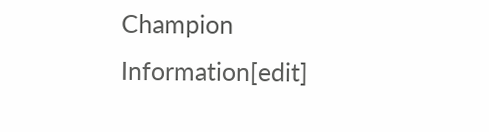Champion Information[edit]